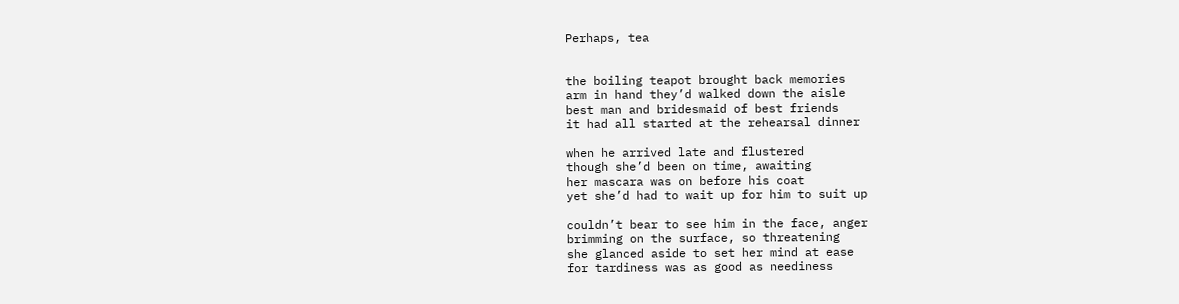Perhaps, tea


the boiling teapot brought back memories
arm in hand they’d walked down the aisle
best man and bridesmaid of best friends
it had all started at the rehearsal dinner

when he arrived late and flustered
though she’d been on time, awaiting
her mascara was on before his coat
yet she’d had to wait up for him to suit up

couldn’t bear to see him in the face, anger
brimming on the surface, so threatening
she glanced aside to set her mind at ease
for tardiness was as good as neediness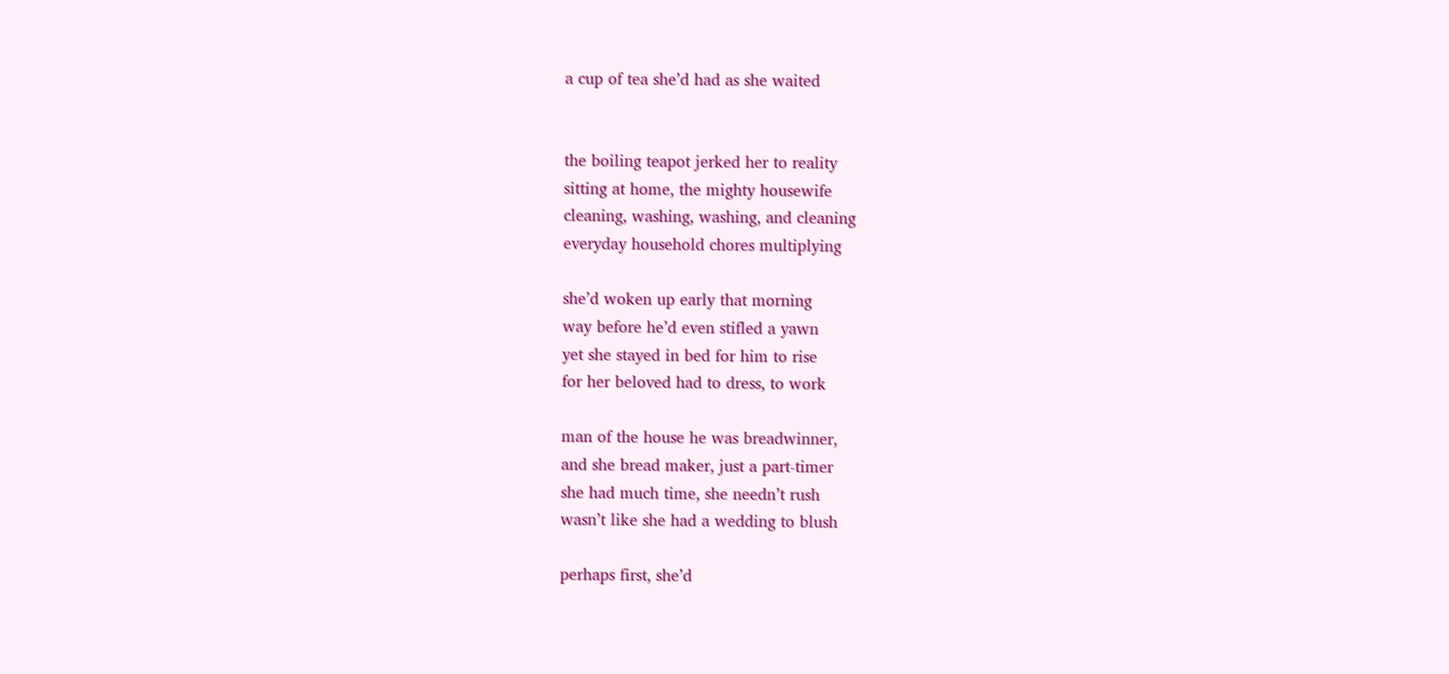a cup of tea she’d had as she waited


the boiling teapot jerked her to reality
sitting at home, the mighty housewife
cleaning, washing, washing, and cleaning
everyday household chores multiplying

she’d woken up early that morning
way before he’d even stifled a yawn
yet she stayed in bed for him to rise
for her beloved had to dress, to work

man of the house he was breadwinner,
and she bread maker, just a part-timer
she had much time, she needn’t rush
wasn’t like she had a wedding to blush

perhaps first, she’d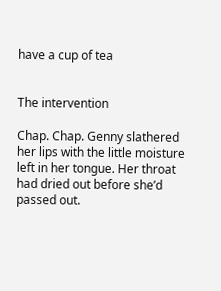have a cup of tea


The intervention

Chap. Chap. Genny slathered her lips with the little moisture left in her tongue. Her throat had dried out before she’d passed out.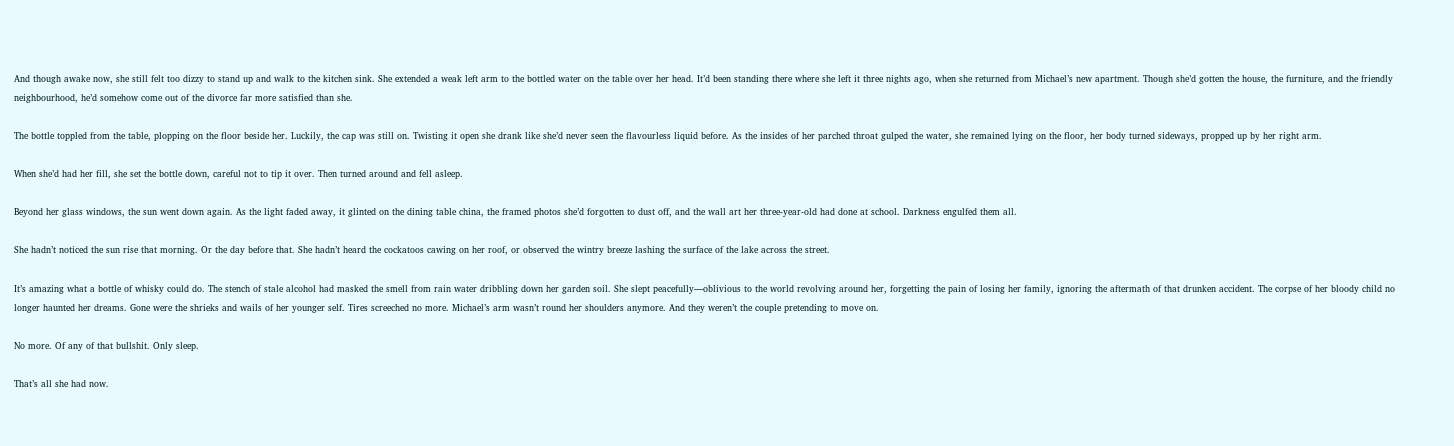And though awake now, she still felt too dizzy to stand up and walk to the kitchen sink. She extended a weak left arm to the bottled water on the table over her head. It’d been standing there where she left it three nights ago, when she returned from Michael’s new apartment. Though she’d gotten the house, the furniture, and the friendly neighbourhood, he’d somehow come out of the divorce far more satisfied than she.

The bottle toppled from the table, plopping on the floor beside her. Luckily, the cap was still on. Twisting it open she drank like she’d never seen the flavourless liquid before. As the insides of her parched throat gulped the water, she remained lying on the floor, her body turned sideways, propped up by her right arm.

When she’d had her fill, she set the bottle down, careful not to tip it over. Then turned around and fell asleep.

Beyond her glass windows, the sun went down again. As the light faded away, it glinted on the dining table china, the framed photos she’d forgotten to dust off, and the wall art her three-year-old had done at school. Darkness engulfed them all.

She hadn’t noticed the sun rise that morning. Or the day before that. She hadn’t heard the cockatoos cawing on her roof, or observed the wintry breeze lashing the surface of the lake across the street.

It’s amazing what a bottle of whisky could do. The stench of stale alcohol had masked the smell from rain water dribbling down her garden soil. She slept peacefully—oblivious to the world revolving around her, forgetting the pain of losing her family, ignoring the aftermath of that drunken accident. The corpse of her bloody child no longer haunted her dreams. Gone were the shrieks and wails of her younger self. Tires screeched no more. Michael’s arm wasn’t round her shoulders anymore. And they weren’t the couple pretending to move on.

No more. Of any of that bullshit. Only sleep.

That’s all she had now.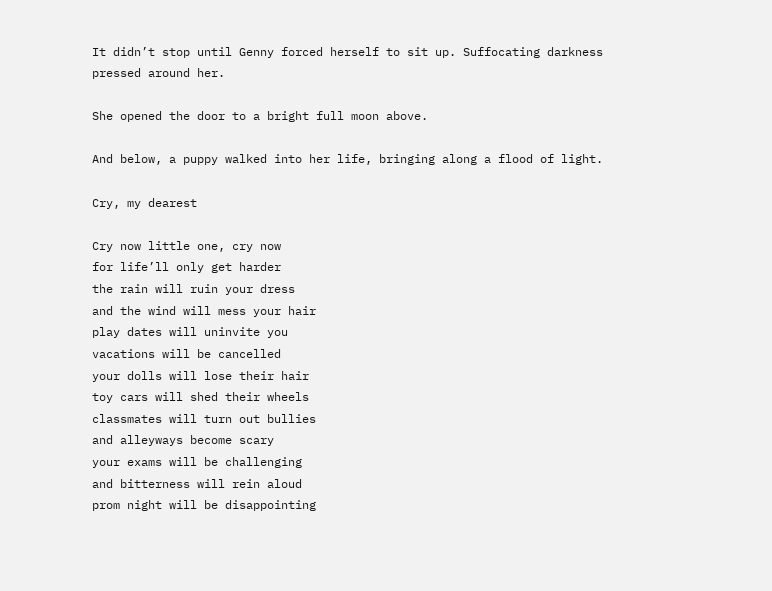It didn’t stop until Genny forced herself to sit up. Suffocating darkness pressed around her.

She opened the door to a bright full moon above.

And below, a puppy walked into her life, bringing along a flood of light.

Cry, my dearest

Cry now little one, cry now
for life’ll only get harder
the rain will ruin your dress
and the wind will mess your hair
play dates will uninvite you
vacations will be cancelled
your dolls will lose their hair
toy cars will shed their wheels
classmates will turn out bullies
and alleyways become scary
your exams will be challenging
and bitterness will rein aloud
prom night will be disappointing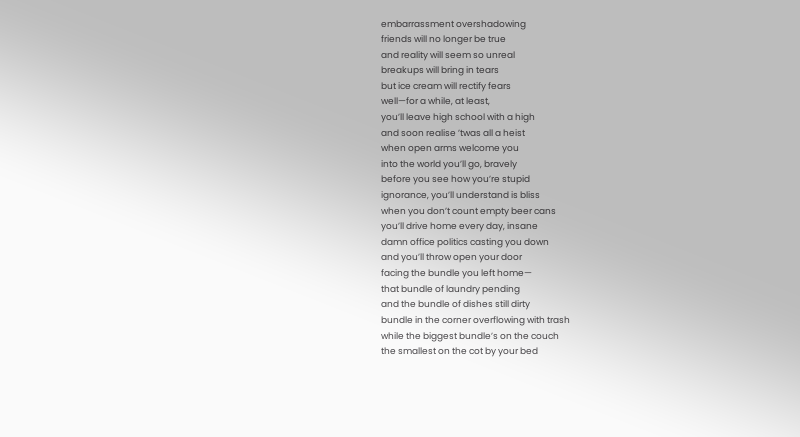embarrassment overshadowing
friends will no longer be true
and reality will seem so unreal
breakups will bring in tears
but ice cream will rectify fears
well—for a while, at least,
you’ll leave high school with a high
and soon realise ’twas all a heist
when open arms welcome you
into the world you’ll go, bravely
before you see how you’re stupid
ignorance, you’ll understand is bliss
when you don’t count empty beer cans
you’ll drive home every day, insane
damn office politics casting you down
and you’ll throw open your door
facing the bundle you left home—
that bundle of laundry pending
and the bundle of dishes still dirty
bundle in the corner overflowing with trash
while the biggest bundle’s on the couch
the smallest on the cot by your bed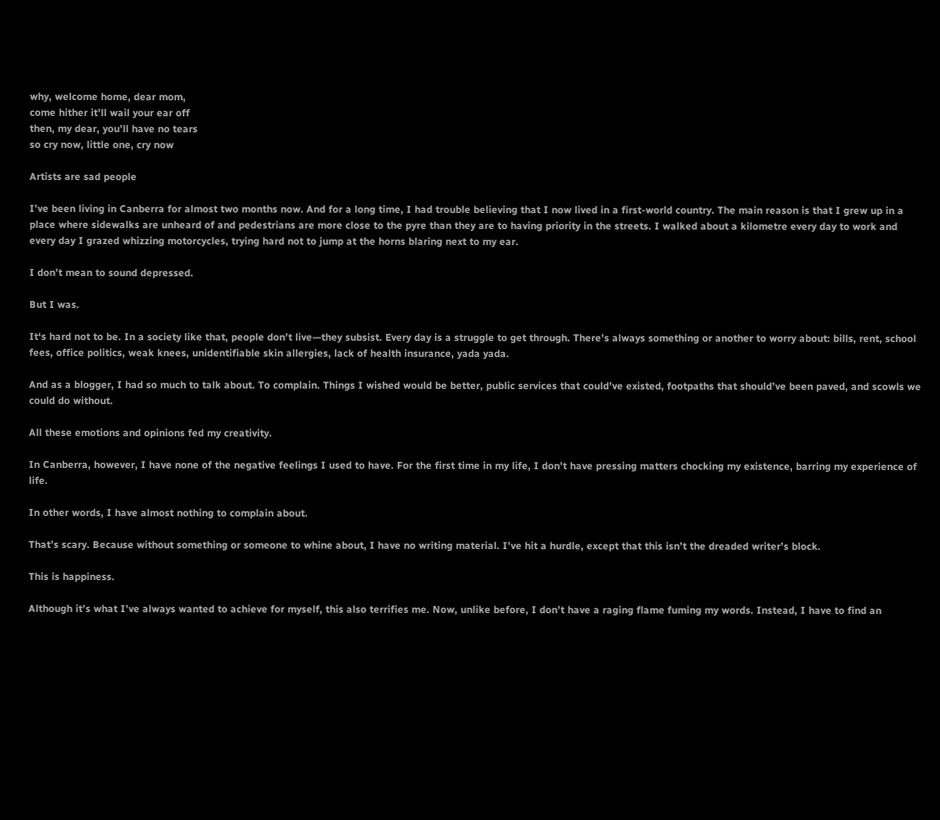why, welcome home, dear mom,
come hither it’ll wail your ear off
then, my dear, you’ll have no tears
so cry now, little one, cry now

Artists are sad people

I’ve been living in Canberra for almost two months now. And for a long time, I had trouble believing that I now lived in a first-world country. The main reason is that I grew up in a place where sidewalks are unheard of and pedestrians are more close to the pyre than they are to having priority in the streets. I walked about a kilometre every day to work and every day I grazed whizzing motorcycles, trying hard not to jump at the horns blaring next to my ear.

I don’t mean to sound depressed.

But I was.

It‘s hard not to be. In a society like that, people don’t live—they subsist. Every day is a struggle to get through. There’s always something or another to worry about: bills, rent, school fees, office politics, weak knees, unidentifiable skin allergies, lack of health insurance, yada yada.

And as a blogger, I had so much to talk about. To complain. Things I wished would be better, public services that could’ve existed, footpaths that should’ve been paved, and scowls we could do without.

All these emotions and opinions fed my creativity.

In Canberra, however, I have none of the negative feelings I used to have. For the first time in my life, I don’t have pressing matters chocking my existence, barring my experience of life.

In other words, I have almost nothing to complain about.

That’s scary. Because without something or someone to whine about, I have no writing material. I’ve hit a hurdle, except that this isn’t the dreaded writer’s block.

This is happiness.

Although it’s what I’ve always wanted to achieve for myself, this also terrifies me. Now, unlike before, I don’t have a raging flame fuming my words. Instead, I have to find an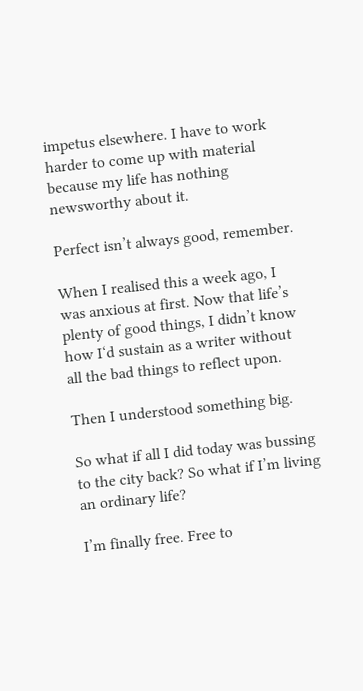impetus elsewhere. I have to work harder to come up with material because my life has nothing newsworthy about it.

Perfect isn’t always good, remember.

When I realised this a week ago, I was anxious at first. Now that life’s plenty of good things, I didn’t know how I‘d sustain as a writer without all the bad things to reflect upon.

Then I understood something big.

So what if all I did today was bussing to the city back? So what if I’m living an ordinary life?

I’m finally free. Free to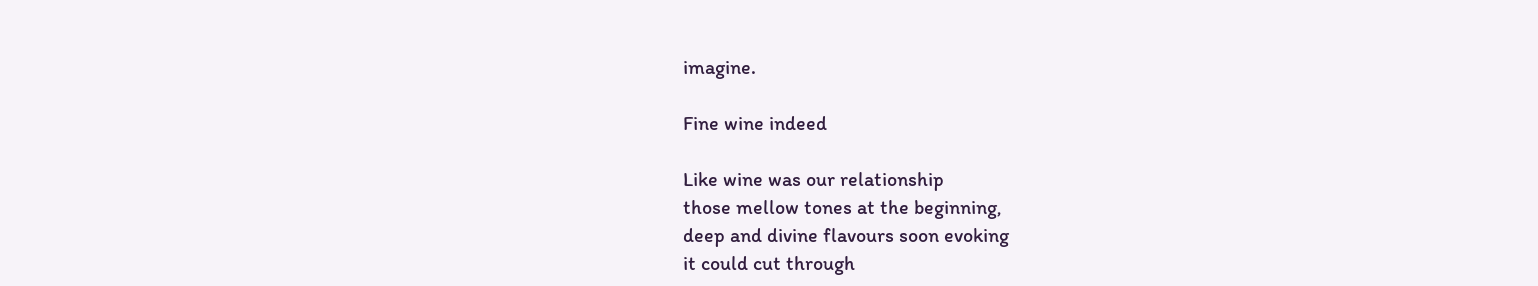imagine.

Fine wine indeed

Like wine was our relationship
those mellow tones at the beginning,
deep and divine flavours soon evoking
it could cut through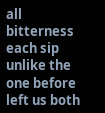all bitterness
each sip unlike the one before
left us both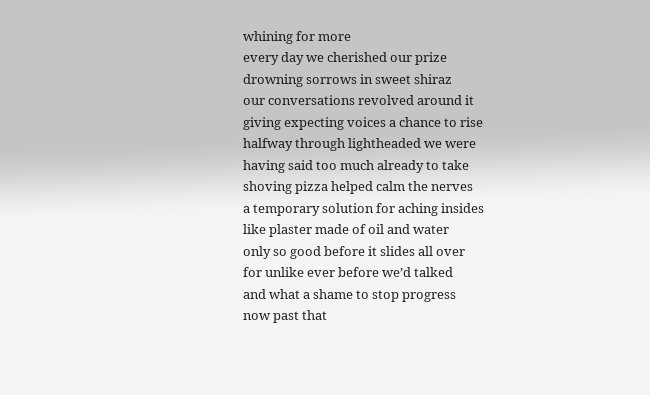whining for more
every day we cherished our prize
drowning sorrows in sweet shiraz
our conversations revolved around it
giving expecting voices a chance to rise
halfway through lightheaded we were
having said too much already to take
shoving pizza helped calm the nerves
a temporary solution for aching insides
like plaster made of oil and water
only so good before it slides all over
for unlike ever before we’d talked
and what a shame to stop progress
now past that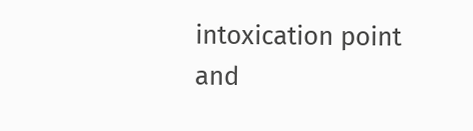intoxication point
and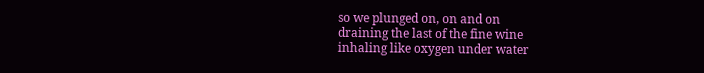so we plunged on, on and on
draining the last of the fine wine
inhaling like oxygen under water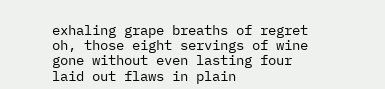exhaling grape breaths of regret
oh, those eight servings of wine
gone without even lasting four
laid out flaws in plain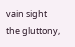vain sight
the gluttony,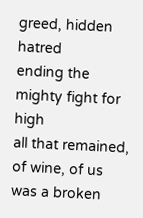greed, hidden hatred
ending the mighty fight for high
all that remained, of wine, of us
was a broken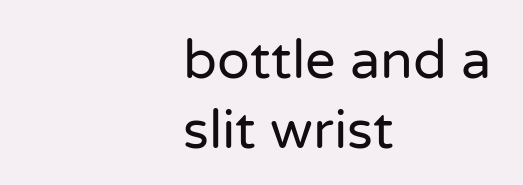bottle and a slit wrist